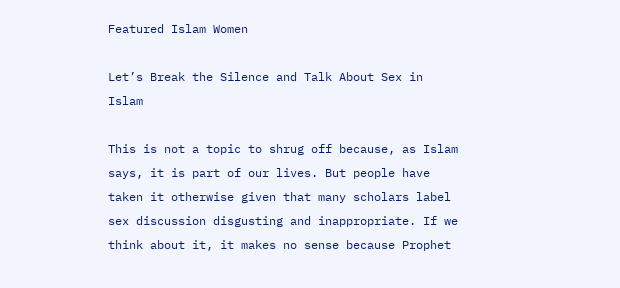Featured Islam Women

Let’s Break the Silence and Talk About Sex in Islam

This is not a topic to shrug off because, as Islam says, it is part of our lives. But people have taken it otherwise given that many scholars label sex discussion disgusting and inappropriate. If we think about it, it makes no sense because Prophet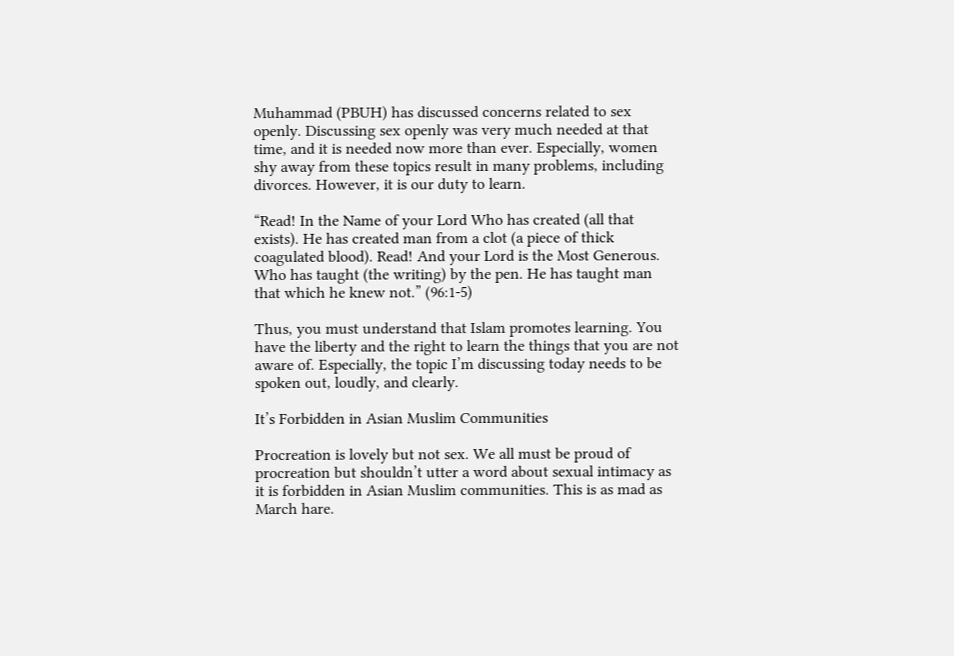Muhammad (PBUH) has discussed concerns related to sex openly. Discussing sex openly was very much needed at that time, and it is needed now more than ever. Especially, women shy away from these topics result in many problems, including divorces. However, it is our duty to learn.

“Read! In the Name of your Lord Who has created (all that exists). He has created man from a clot (a piece of thick coagulated blood). Read! And your Lord is the Most Generous. Who has taught (the writing) by the pen. He has taught man that which he knew not.” (96:1-5)

Thus, you must understand that Islam promotes learning. You have the liberty and the right to learn the things that you are not aware of. Especially, the topic I’m discussing today needs to be spoken out, loudly, and clearly.

It’s Forbidden in Asian Muslim Communities

Procreation is lovely but not sex. We all must be proud of procreation but shouldn’t utter a word about sexual intimacy as it is forbidden in Asian Muslim communities. This is as mad as March hare.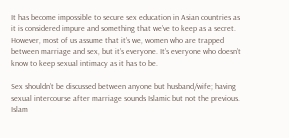It has become impossible to secure sex education in Asian countries as it is considered impure and something that we’ve to keep as a secret. However, most of us assume that it’s we, women who are trapped between marriage and sex, but it’s everyone. It’s everyone who doesn’t know to keep sexual intimacy as it has to be.

Sex shouldn’t be discussed between anyone but husband/wife; having sexual intercourse after marriage sounds Islamic but not the previous. Islam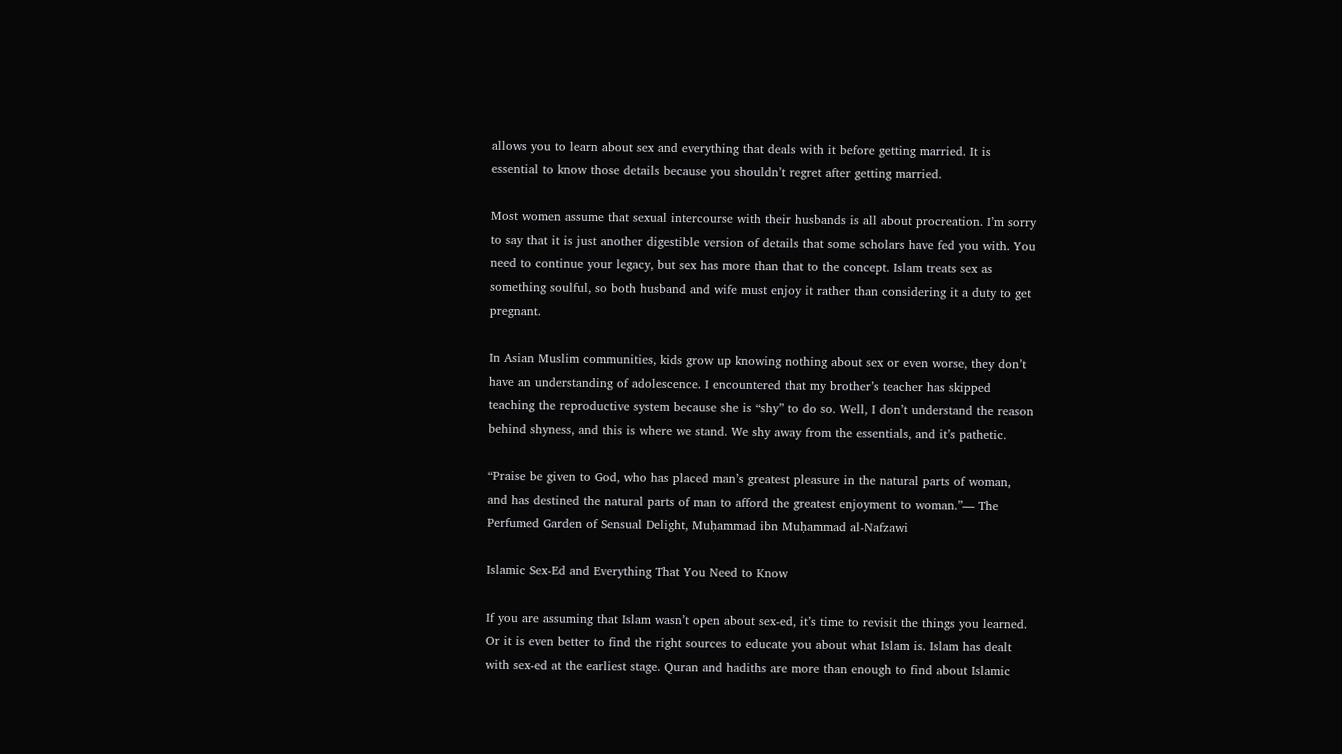allows you to learn about sex and everything that deals with it before getting married. It is essential to know those details because you shouldn’t regret after getting married.

Most women assume that sexual intercourse with their husbands is all about procreation. I’m sorry to say that it is just another digestible version of details that some scholars have fed you with. You need to continue your legacy, but sex has more than that to the concept. Islam treats sex as something soulful, so both husband and wife must enjoy it rather than considering it a duty to get pregnant.

In Asian Muslim communities, kids grow up knowing nothing about sex or even worse, they don’t have an understanding of adolescence. I encountered that my brother’s teacher has skipped teaching the reproductive system because she is “shy” to do so. Well, I don’t understand the reason behind shyness, and this is where we stand. We shy away from the essentials, and it’s pathetic.

“Praise be given to God, who has placed man’s greatest pleasure in the natural parts of woman, and has destined the natural parts of man to afford the greatest enjoyment to woman.”— The Perfumed Garden of Sensual Delight, Muḥammad ibn Muḥammad al-Nafzawi

Islamic Sex-Ed and Everything That You Need to Know

If you are assuming that Islam wasn’t open about sex-ed, it’s time to revisit the things you learned. Or it is even better to find the right sources to educate you about what Islam is. Islam has dealt with sex-ed at the earliest stage. Quran and hadiths are more than enough to find about Islamic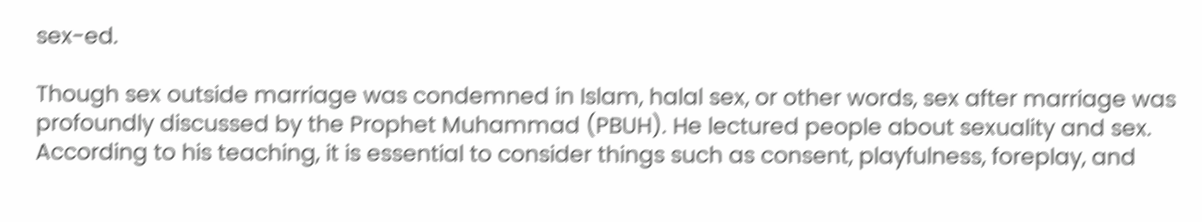sex-ed.

Though sex outside marriage was condemned in Islam, halal sex, or other words, sex after marriage was profoundly discussed by the Prophet Muhammad (PBUH). He lectured people about sexuality and sex. According to his teaching, it is essential to consider things such as consent, playfulness, foreplay, and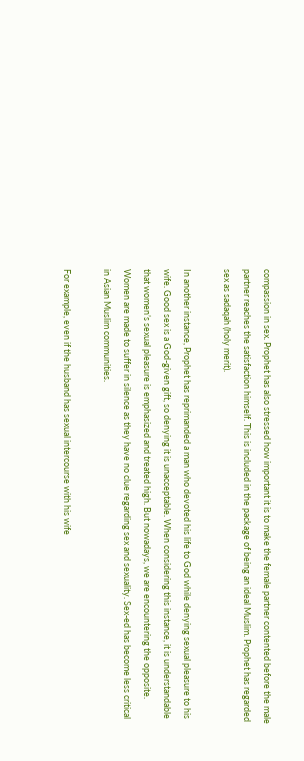compassion in sex. Prophet has also stressed how important it is to make the female partner contented before the male partner reaches the satisfaction himself. This is included in the package of being an ideal Muslim. Prophet has regarded sex as sadaqah (holy merit).

In another instance, Prophet has reprimanded a man who devoted his life to God while denying sexual pleasure to his wife. Good sex is a God-given gift, so denying it is unacceptable. When considering this instance, it is understandable that women’s sexual pleasure is emphasized and treated high. But nowadays, we are encountering the opposite. Women are made to suffer in silence as they have no clue regarding sex and sexuality. Sex-ed has become less critical in Asian Muslim communities.

For example, even if the husband has sexual intercourse with his wife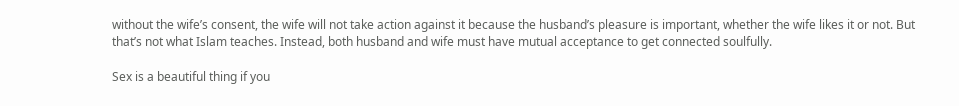without the wife’s consent, the wife will not take action against it because the husband’s pleasure is important, whether the wife likes it or not. But that’s not what Islam teaches. Instead, both husband and wife must have mutual acceptance to get connected soulfully.

Sex is a beautiful thing if you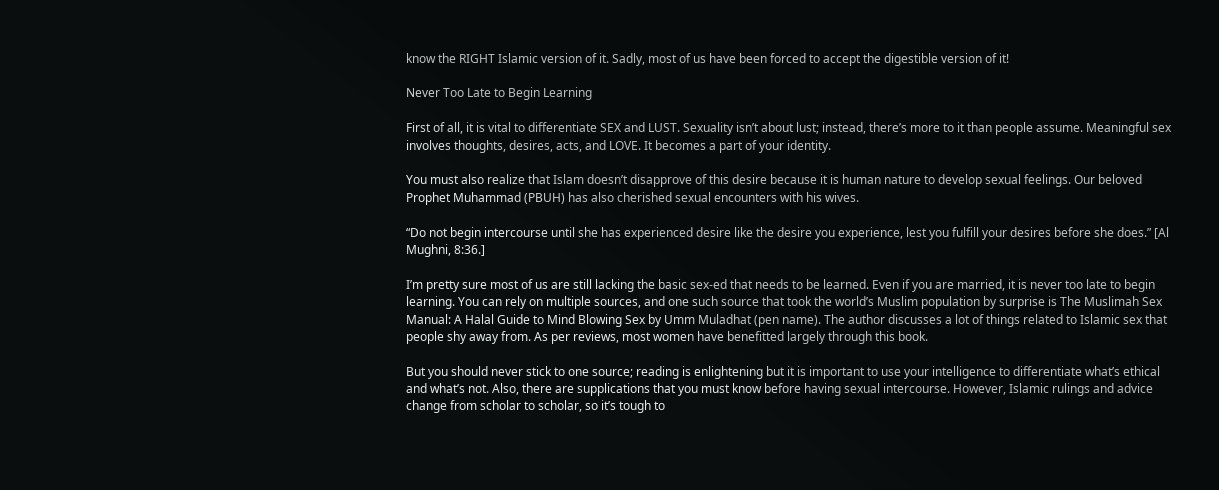know the RIGHT Islamic version of it. Sadly, most of us have been forced to accept the digestible version of it!

Never Too Late to Begin Learning

First of all, it is vital to differentiate SEX and LUST. Sexuality isn’t about lust; instead, there’s more to it than people assume. Meaningful sex involves thoughts, desires, acts, and LOVE. It becomes a part of your identity.

You must also realize that Islam doesn’t disapprove of this desire because it is human nature to develop sexual feelings. Our beloved Prophet Muhammad (PBUH) has also cherished sexual encounters with his wives.

“Do not begin intercourse until she has experienced desire like the desire you experience, lest you fulfill your desires before she does.” [Al Mughni, 8:36.]

I’m pretty sure most of us are still lacking the basic sex-ed that needs to be learned. Even if you are married, it is never too late to begin learning. You can rely on multiple sources, and one such source that took the world’s Muslim population by surprise is The Muslimah Sex Manual: A Halal Guide to Mind Blowing Sex by Umm Muladhat (pen name). The author discusses a lot of things related to Islamic sex that people shy away from. As per reviews, most women have benefitted largely through this book.

But you should never stick to one source; reading is enlightening but it is important to use your intelligence to differentiate what’s ethical and what’s not. Also, there are supplications that you must know before having sexual intercourse. However, Islamic rulings and advice change from scholar to scholar, so it’s tough to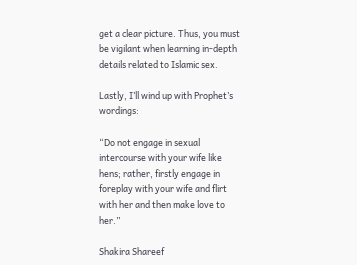get a clear picture. Thus, you must be vigilant when learning in-depth details related to Islamic sex.

Lastly, I’ll wind up with Prophet’s wordings:

“Do not engage in sexual intercourse with your wife like hens; rather, firstly engage in foreplay with your wife and flirt with her and then make love to her.”

Shakira Shareef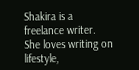Shakira is a freelance writer. She loves writing on lifestyle,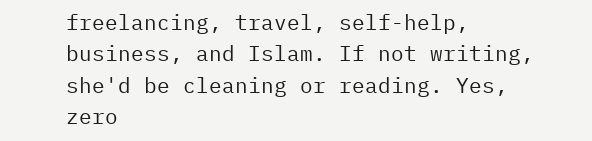freelancing, travel, self-help, business, and Islam. If not writing, she'd be cleaning or reading. Yes, zero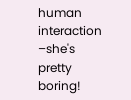human interaction –she's pretty boring!